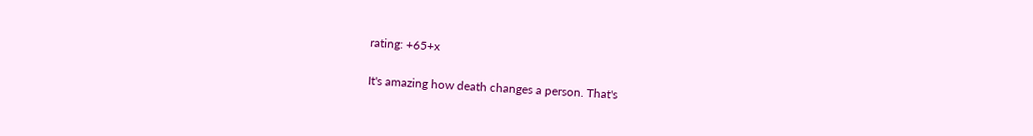rating: +65+x

It's amazing how death changes a person. That's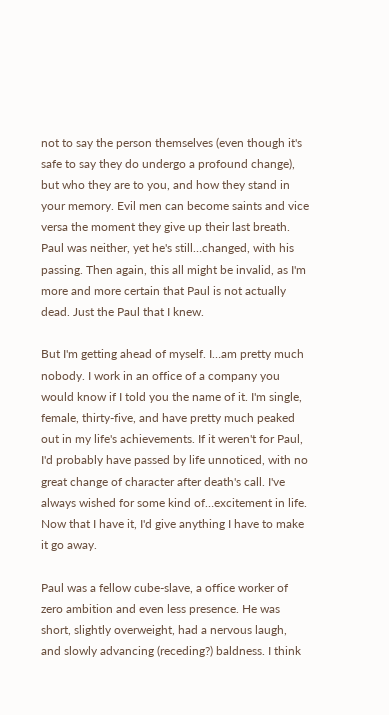not to say the person themselves (even though it's safe to say they do undergo a profound change), but who they are to you, and how they stand in your memory. Evil men can become saints and vice versa the moment they give up their last breath. Paul was neither, yet he's still…changed, with his passing. Then again, this all might be invalid, as I'm more and more certain that Paul is not actually dead. Just the Paul that I knew.

But I'm getting ahead of myself. I…am pretty much nobody. I work in an office of a company you would know if I told you the name of it. I'm single, female, thirty-five, and have pretty much peaked out in my life's achievements. If it weren't for Paul, I'd probably have passed by life unnoticed, with no great change of character after death's call. I've always wished for some kind of…excitement in life. Now that I have it, I'd give anything I have to make it go away.

Paul was a fellow cube-slave, a office worker of zero ambition and even less presence. He was short, slightly overweight, had a nervous laugh, and slowly advancing (receding?) baldness. I think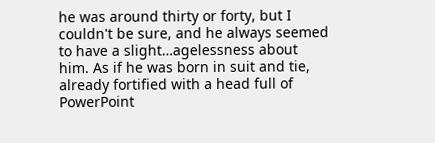he was around thirty or forty, but I couldn't be sure, and he always seemed to have a slight…agelessness about him. As if he was born in suit and tie, already fortified with a head full of PowerPoint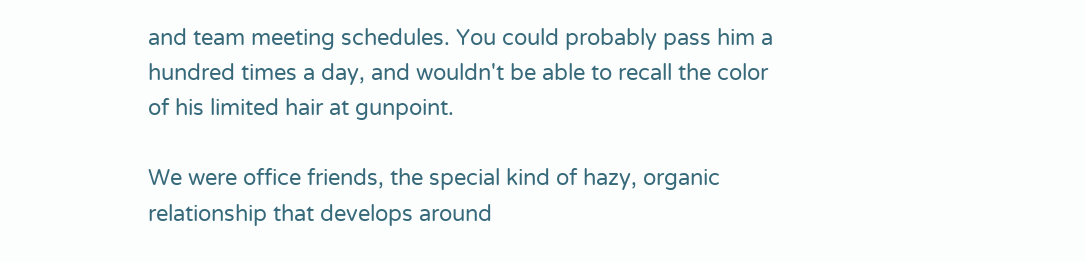and team meeting schedules. You could probably pass him a hundred times a day, and wouldn't be able to recall the color of his limited hair at gunpoint.

We were office friends, the special kind of hazy, organic relationship that develops around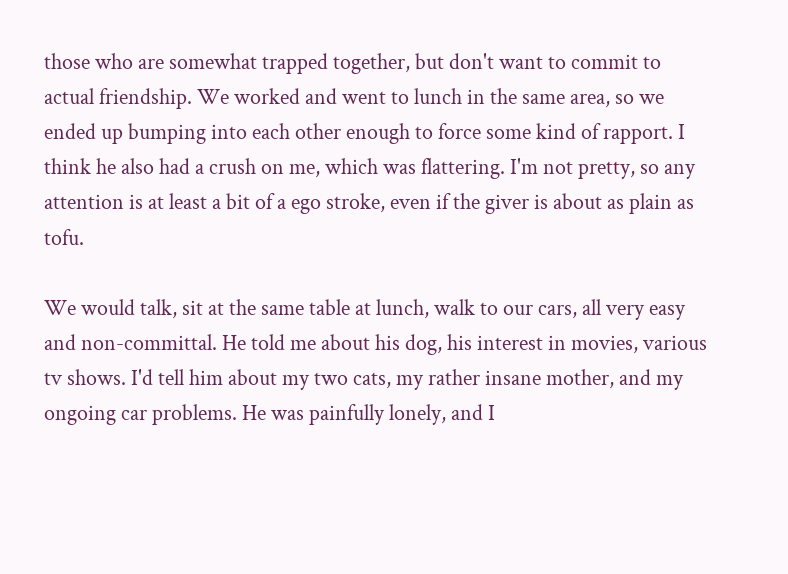those who are somewhat trapped together, but don't want to commit to actual friendship. We worked and went to lunch in the same area, so we ended up bumping into each other enough to force some kind of rapport. I think he also had a crush on me, which was flattering. I'm not pretty, so any attention is at least a bit of a ego stroke, even if the giver is about as plain as tofu.

We would talk, sit at the same table at lunch, walk to our cars, all very easy and non-committal. He told me about his dog, his interest in movies, various tv shows. I'd tell him about my two cats, my rather insane mother, and my ongoing car problems. He was painfully lonely, and I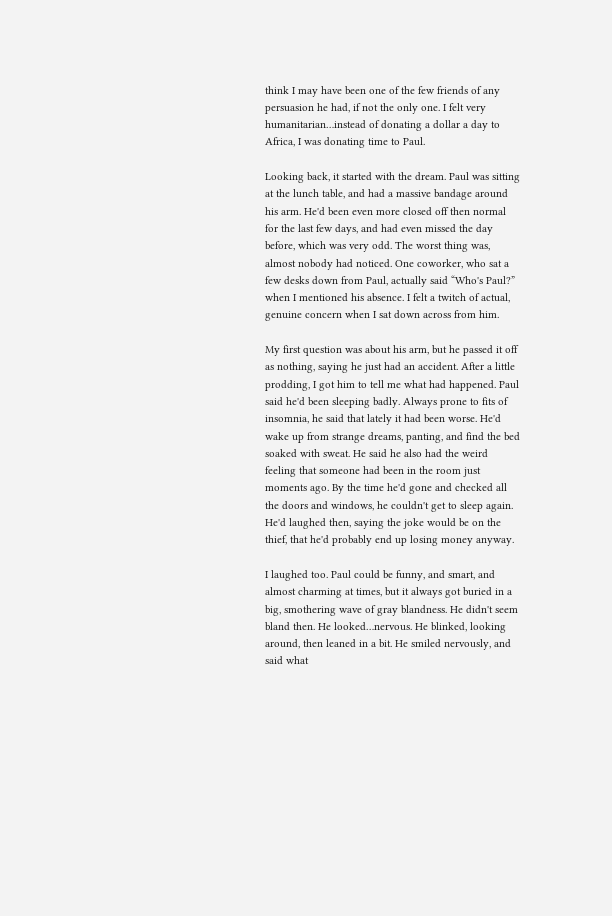think I may have been one of the few friends of any persuasion he had, if not the only one. I felt very humanitarian…instead of donating a dollar a day to Africa, I was donating time to Paul.

Looking back, it started with the dream. Paul was sitting at the lunch table, and had a massive bandage around his arm. He'd been even more closed off then normal for the last few days, and had even missed the day before, which was very odd. The worst thing was, almost nobody had noticed. One coworker, who sat a few desks down from Paul, actually said “Who's Paul?” when I mentioned his absence. I felt a twitch of actual, genuine concern when I sat down across from him.

My first question was about his arm, but he passed it off as nothing, saying he just had an accident. After a little prodding, I got him to tell me what had happened. Paul said he'd been sleeping badly. Always prone to fits of insomnia, he said that lately it had been worse. He'd wake up from strange dreams, panting, and find the bed soaked with sweat. He said he also had the weird feeling that someone had been in the room just moments ago. By the time he'd gone and checked all the doors and windows, he couldn't get to sleep again. He'd laughed then, saying the joke would be on the thief, that he'd probably end up losing money anyway.

I laughed too. Paul could be funny, and smart, and almost charming at times, but it always got buried in a big, smothering wave of gray blandness. He didn't seem bland then. He looked…nervous. He blinked, looking around, then leaned in a bit. He smiled nervously, and said what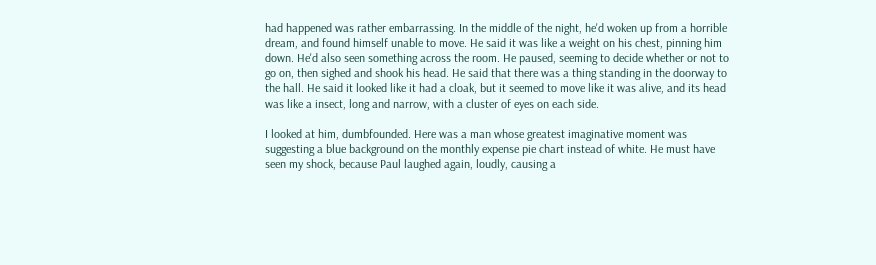had happened was rather embarrassing. In the middle of the night, he'd woken up from a horrible dream, and found himself unable to move. He said it was like a weight on his chest, pinning him down. He'd also seen something across the room. He paused, seeming to decide whether or not to go on, then sighed and shook his head. He said that there was a thing standing in the doorway to the hall. He said it looked like it had a cloak, but it seemed to move like it was alive, and its head was like a insect, long and narrow, with a cluster of eyes on each side.

I looked at him, dumbfounded. Here was a man whose greatest imaginative moment was suggesting a blue background on the monthly expense pie chart instead of white. He must have seen my shock, because Paul laughed again, loudly, causing a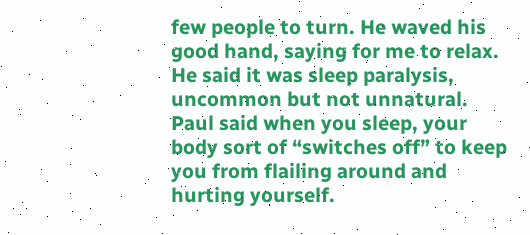few people to turn. He waved his good hand, saying for me to relax. He said it was sleep paralysis, uncommon but not unnatural. Paul said when you sleep, your body sort of “switches off” to keep you from flailing around and hurting yourself.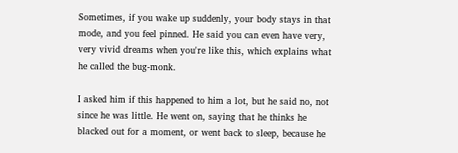Sometimes, if you wake up suddenly, your body stays in that mode, and you feel pinned. He said you can even have very, very vivid dreams when you're like this, which explains what he called the bug-monk.

I asked him if this happened to him a lot, but he said no, not since he was little. He went on, saying that he thinks he blacked out for a moment, or went back to sleep, because he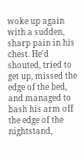woke up again with a sudden, sharp pain in his chest. He'd shouted, tried to get up, missed the edge of the bed, and managed to bash his arm off the edge of the nightstand,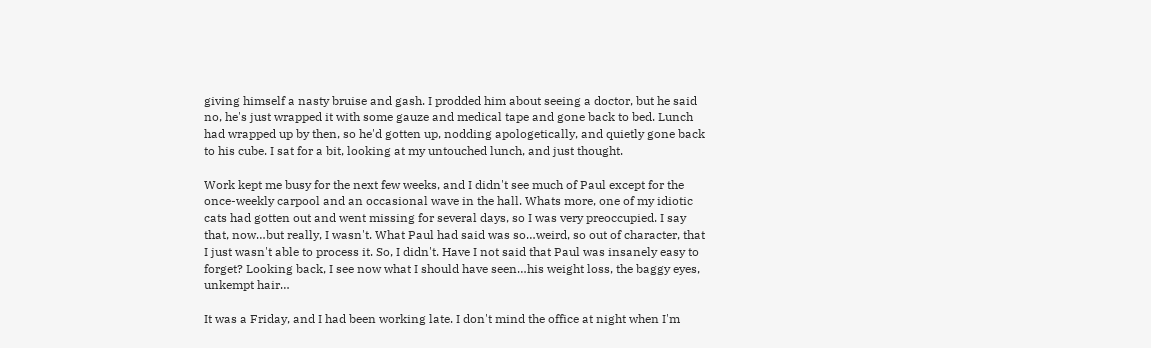giving himself a nasty bruise and gash. I prodded him about seeing a doctor, but he said no, he's just wrapped it with some gauze and medical tape and gone back to bed. Lunch had wrapped up by then, so he'd gotten up, nodding apologetically, and quietly gone back to his cube. I sat for a bit, looking at my untouched lunch, and just thought.

Work kept me busy for the next few weeks, and I didn't see much of Paul except for the once-weekly carpool and an occasional wave in the hall. Whats more, one of my idiotic cats had gotten out and went missing for several days, so I was very preoccupied. I say that, now…but really, I wasn't. What Paul had said was so…weird, so out of character, that I just wasn't able to process it. So, I didn't. Have I not said that Paul was insanely easy to forget? Looking back, I see now what I should have seen…his weight loss, the baggy eyes, unkempt hair…

It was a Friday, and I had been working late. I don't mind the office at night when I'm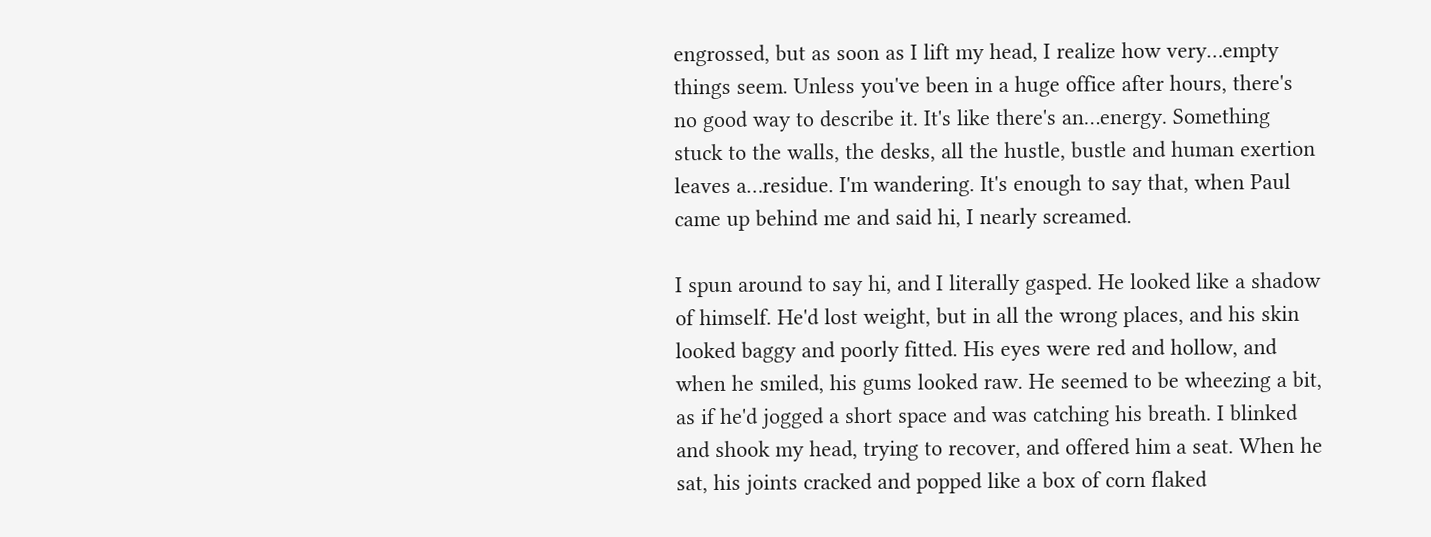engrossed, but as soon as I lift my head, I realize how very…empty things seem. Unless you've been in a huge office after hours, there's no good way to describe it. It's like there's an…energy. Something stuck to the walls, the desks, all the hustle, bustle and human exertion leaves a…residue. I'm wandering. It's enough to say that, when Paul came up behind me and said hi, I nearly screamed.

I spun around to say hi, and I literally gasped. He looked like a shadow of himself. He'd lost weight, but in all the wrong places, and his skin looked baggy and poorly fitted. His eyes were red and hollow, and when he smiled, his gums looked raw. He seemed to be wheezing a bit, as if he'd jogged a short space and was catching his breath. I blinked and shook my head, trying to recover, and offered him a seat. When he sat, his joints cracked and popped like a box of corn flaked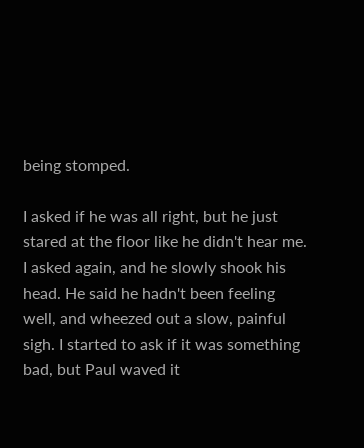being stomped.

I asked if he was all right, but he just stared at the floor like he didn't hear me. I asked again, and he slowly shook his head. He said he hadn't been feeling well, and wheezed out a slow, painful sigh. I started to ask if it was something bad, but Paul waved it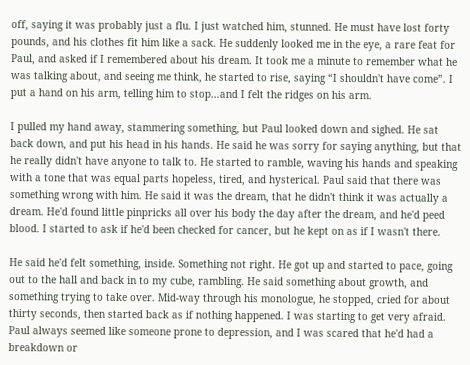off, saying it was probably just a flu. I just watched him, stunned. He must have lost forty pounds, and his clothes fit him like a sack. He suddenly looked me in the eye, a rare feat for Paul, and asked if I remembered about his dream. It took me a minute to remember what he was talking about, and seeing me think, he started to rise, saying “I shouldn't have come”. I put a hand on his arm, telling him to stop…and I felt the ridges on his arm.

I pulled my hand away, stammering something, but Paul looked down and sighed. He sat back down, and put his head in his hands. He said he was sorry for saying anything, but that he really didn't have anyone to talk to. He started to ramble, waving his hands and speaking with a tone that was equal parts hopeless, tired, and hysterical. Paul said that there was something wrong with him. He said it was the dream, that he didn't think it was actually a dream. He'd found little pinpricks all over his body the day after the dream, and he'd peed blood. I started to ask if he'd been checked for cancer, but he kept on as if I wasn't there.

He said he'd felt something, inside. Something not right. He got up and started to pace, going out to the hall and back in to my cube, rambling. He said something about growth, and something trying to take over. Mid-way through his monologue, he stopped, cried for about thirty seconds, then started back as if nothing happened. I was starting to get very afraid. Paul always seemed like someone prone to depression, and I was scared that he'd had a breakdown or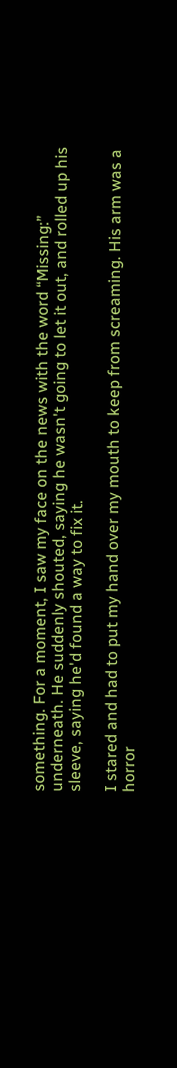something. For a moment, I saw my face on the news with the word “Missing:” underneath. He suddenly shouted, saying he wasn't going to let it out, and rolled up his sleeve, saying he'd found a way to fix it.

I stared and had to put my hand over my mouth to keep from screaming. His arm was a horror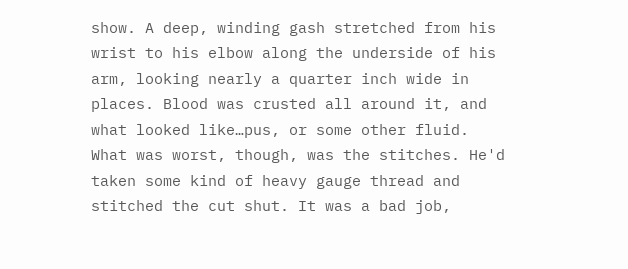show. A deep, winding gash stretched from his wrist to his elbow along the underside of his arm, looking nearly a quarter inch wide in places. Blood was crusted all around it, and what looked like…pus, or some other fluid. What was worst, though, was the stitches. He'd taken some kind of heavy gauge thread and stitched the cut shut. It was a bad job,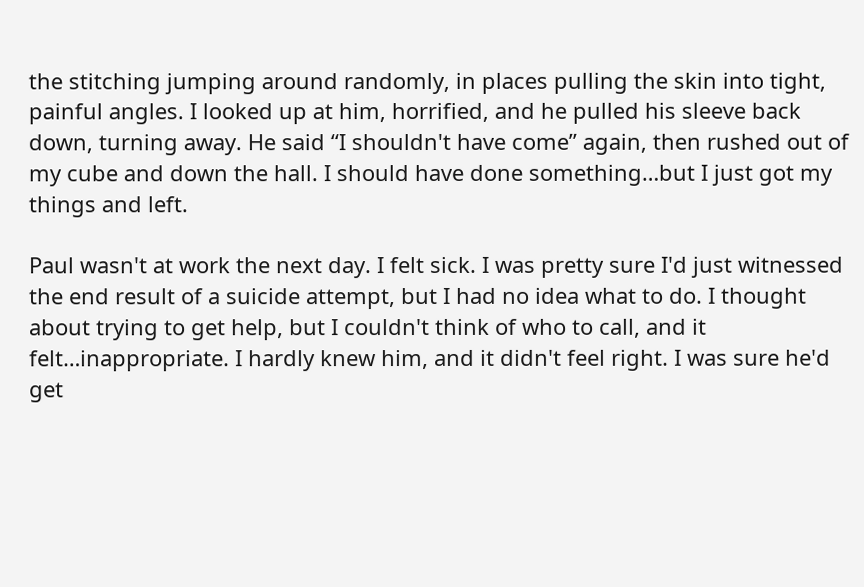the stitching jumping around randomly, in places pulling the skin into tight, painful angles. I looked up at him, horrified, and he pulled his sleeve back down, turning away. He said “I shouldn't have come” again, then rushed out of my cube and down the hall. I should have done something…but I just got my things and left.

Paul wasn't at work the next day. I felt sick. I was pretty sure I'd just witnessed the end result of a suicide attempt, but I had no idea what to do. I thought about trying to get help, but I couldn't think of who to call, and it felt…inappropriate. I hardly knew him, and it didn't feel right. I was sure he'd get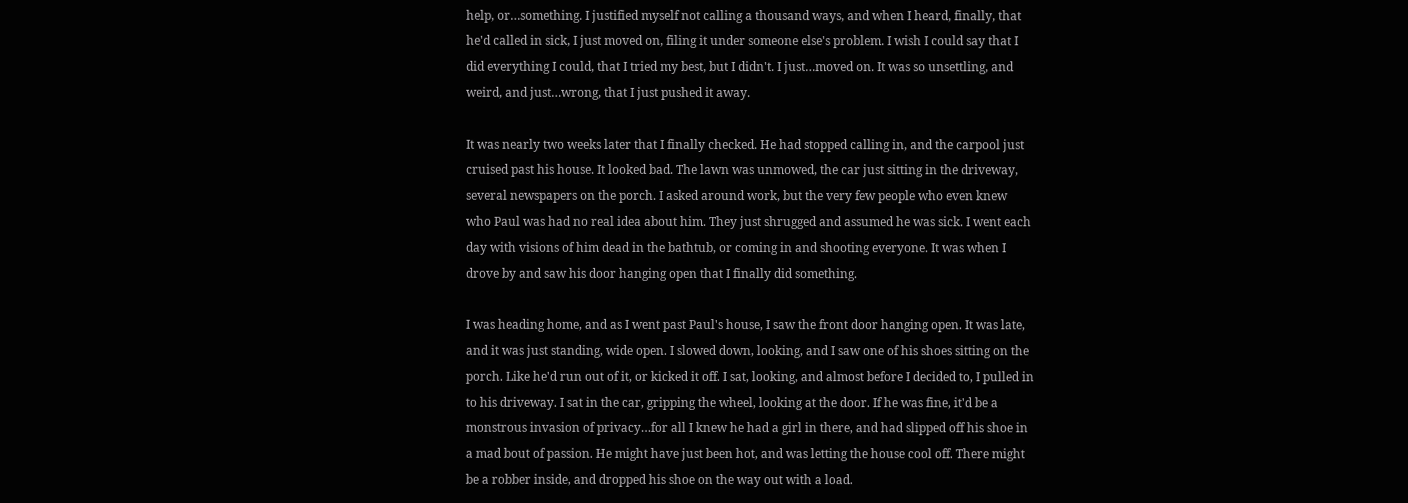help, or…something. I justified myself not calling a thousand ways, and when I heard, finally, that he'd called in sick, I just moved on, filing it under someone else's problem. I wish I could say that I did everything I could, that I tried my best, but I didn't. I just…moved on. It was so unsettling, and weird, and just…wrong, that I just pushed it away.

It was nearly two weeks later that I finally checked. He had stopped calling in, and the carpool just cruised past his house. It looked bad. The lawn was unmowed, the car just sitting in the driveway, several newspapers on the porch. I asked around work, but the very few people who even knew who Paul was had no real idea about him. They just shrugged and assumed he was sick. I went each day with visions of him dead in the bathtub, or coming in and shooting everyone. It was when I drove by and saw his door hanging open that I finally did something.

I was heading home, and as I went past Paul's house, I saw the front door hanging open. It was late, and it was just standing, wide open. I slowed down, looking, and I saw one of his shoes sitting on the porch. Like he'd run out of it, or kicked it off. I sat, looking, and almost before I decided to, I pulled in to his driveway. I sat in the car, gripping the wheel, looking at the door. If he was fine, it'd be a monstrous invasion of privacy…for all I knew he had a girl in there, and had slipped off his shoe in a mad bout of passion. He might have just been hot, and was letting the house cool off. There might be a robber inside, and dropped his shoe on the way out with a load.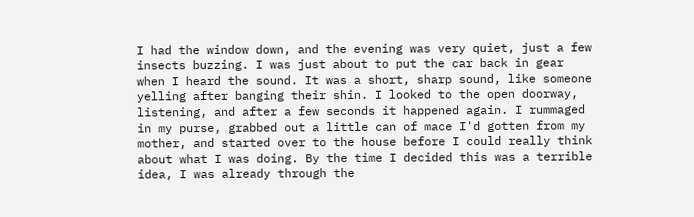I had the window down, and the evening was very quiet, just a few insects buzzing. I was just about to put the car back in gear when I heard the sound. It was a short, sharp sound, like someone yelling after banging their shin. I looked to the open doorway, listening, and after a few seconds it happened again. I rummaged in my purse, grabbed out a little can of mace I'd gotten from my mother, and started over to the house before I could really think about what I was doing. By the time I decided this was a terrible idea, I was already through the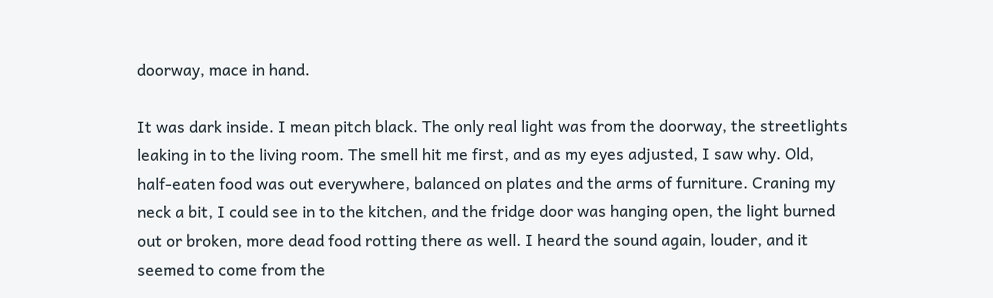doorway, mace in hand.

It was dark inside. I mean pitch black. The only real light was from the doorway, the streetlights leaking in to the living room. The smell hit me first, and as my eyes adjusted, I saw why. Old, half-eaten food was out everywhere, balanced on plates and the arms of furniture. Craning my neck a bit, I could see in to the kitchen, and the fridge door was hanging open, the light burned out or broken, more dead food rotting there as well. I heard the sound again, louder, and it seemed to come from the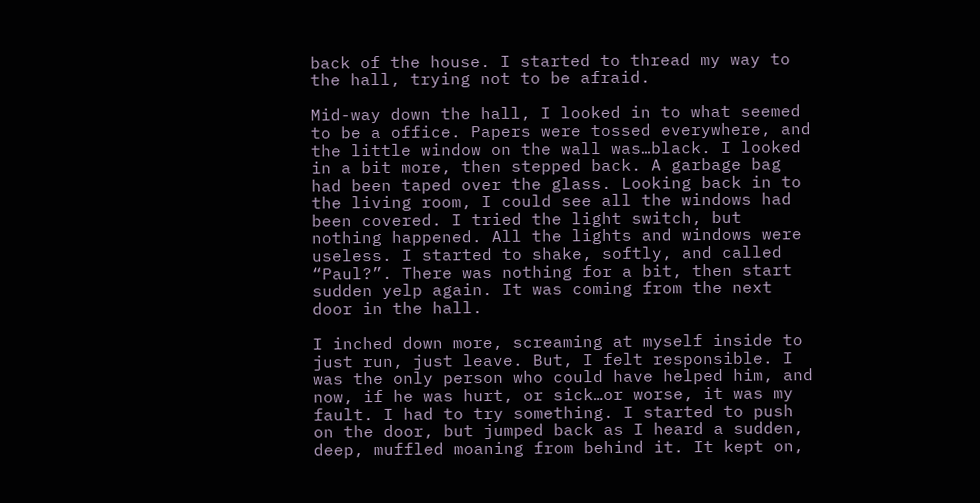back of the house. I started to thread my way to the hall, trying not to be afraid.

Mid-way down the hall, I looked in to what seemed to be a office. Papers were tossed everywhere, and the little window on the wall was…black. I looked in a bit more, then stepped back. A garbage bag had been taped over the glass. Looking back in to the living room, I could see all the windows had been covered. I tried the light switch, but nothing happened. All the lights and windows were useless. I started to shake, softly, and called “Paul?”. There was nothing for a bit, then start sudden yelp again. It was coming from the next door in the hall.

I inched down more, screaming at myself inside to just run, just leave. But, I felt responsible. I was the only person who could have helped him, and now, if he was hurt, or sick…or worse, it was my fault. I had to try something. I started to push on the door, but jumped back as I heard a sudden, deep, muffled moaning from behind it. It kept on,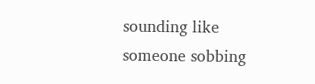sounding like someone sobbing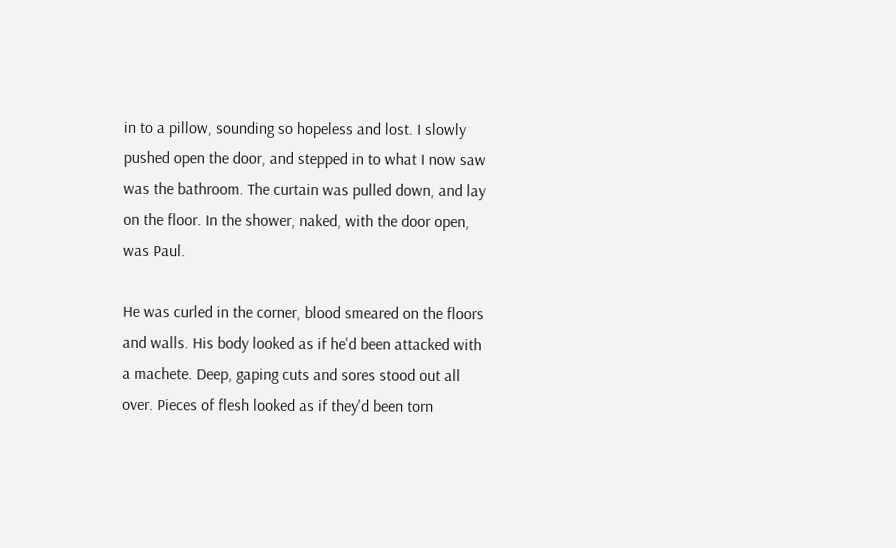in to a pillow, sounding so hopeless and lost. I slowly pushed open the door, and stepped in to what I now saw was the bathroom. The curtain was pulled down, and lay on the floor. In the shower, naked, with the door open, was Paul.

He was curled in the corner, blood smeared on the floors and walls. His body looked as if he'd been attacked with a machete. Deep, gaping cuts and sores stood out all over. Pieces of flesh looked as if they'd been torn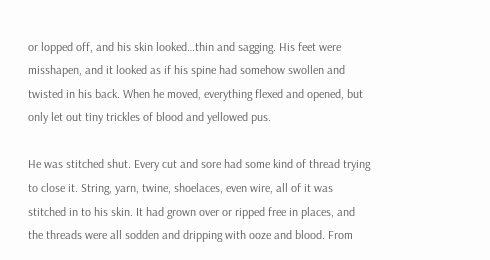or lopped off, and his skin looked…thin and sagging. His feet were misshapen, and it looked as if his spine had somehow swollen and twisted in his back. When he moved, everything flexed and opened, but only let out tiny trickles of blood and yellowed pus.

He was stitched shut. Every cut and sore had some kind of thread trying to close it. String, yarn, twine, shoelaces, even wire, all of it was stitched in to his skin. It had grown over or ripped free in places, and the threads were all sodden and dripping with ooze and blood. From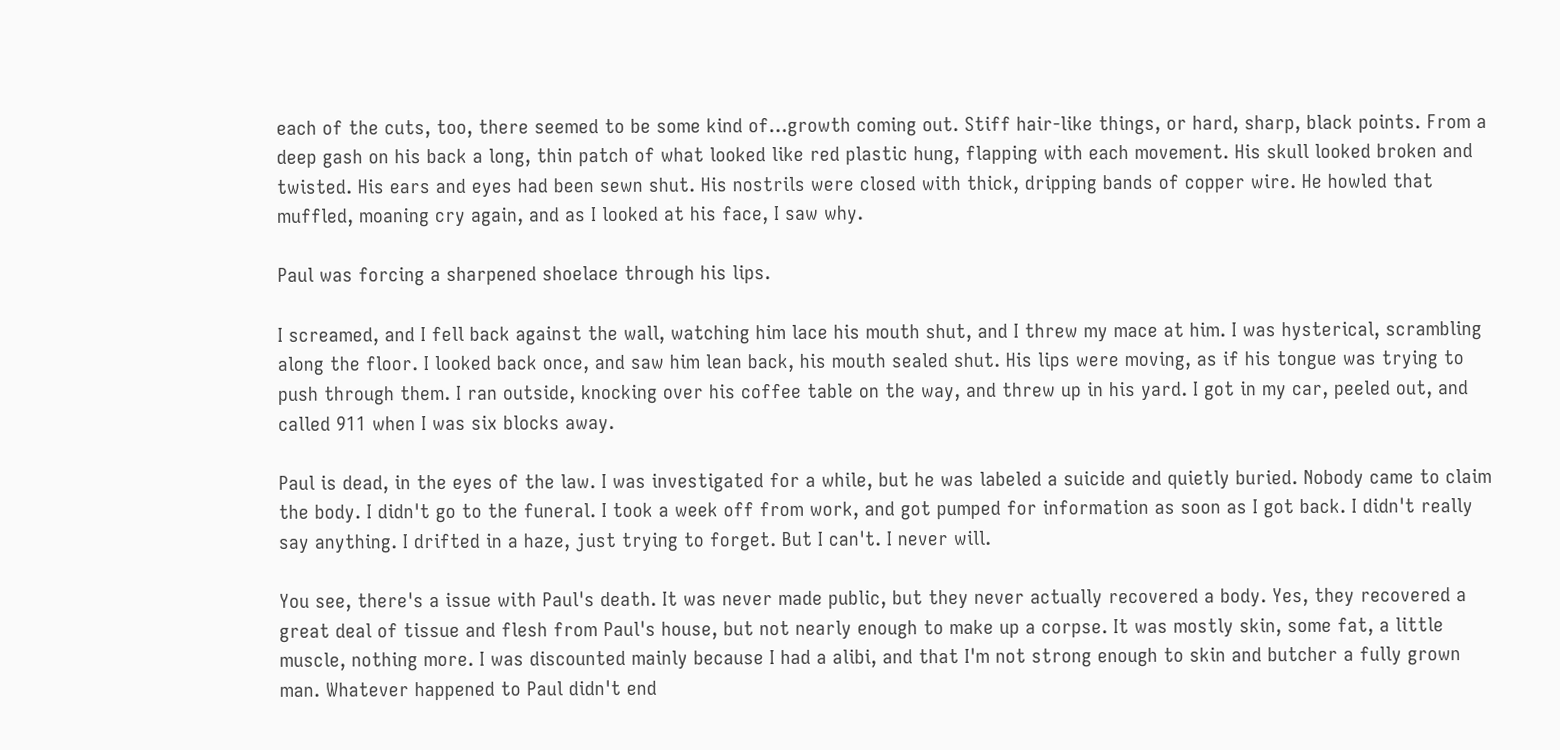each of the cuts, too, there seemed to be some kind of…growth coming out. Stiff hair-like things, or hard, sharp, black points. From a deep gash on his back a long, thin patch of what looked like red plastic hung, flapping with each movement. His skull looked broken and twisted. His ears and eyes had been sewn shut. His nostrils were closed with thick, dripping bands of copper wire. He howled that muffled, moaning cry again, and as I looked at his face, I saw why.

Paul was forcing a sharpened shoelace through his lips.

I screamed, and I fell back against the wall, watching him lace his mouth shut, and I threw my mace at him. I was hysterical, scrambling along the floor. I looked back once, and saw him lean back, his mouth sealed shut. His lips were moving, as if his tongue was trying to push through them. I ran outside, knocking over his coffee table on the way, and threw up in his yard. I got in my car, peeled out, and called 911 when I was six blocks away.

Paul is dead, in the eyes of the law. I was investigated for a while, but he was labeled a suicide and quietly buried. Nobody came to claim the body. I didn't go to the funeral. I took a week off from work, and got pumped for information as soon as I got back. I didn't really say anything. I drifted in a haze, just trying to forget. But I can't. I never will.

You see, there's a issue with Paul's death. It was never made public, but they never actually recovered a body. Yes, they recovered a great deal of tissue and flesh from Paul's house, but not nearly enough to make up a corpse. It was mostly skin, some fat, a little muscle, nothing more. I was discounted mainly because I had a alibi, and that I'm not strong enough to skin and butcher a fully grown man. Whatever happened to Paul didn't end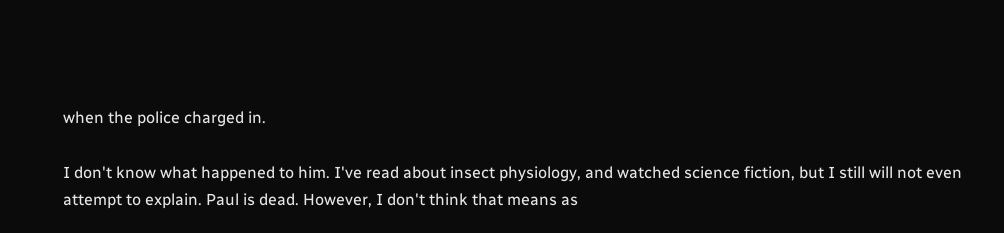when the police charged in.

I don't know what happened to him. I've read about insect physiology, and watched science fiction, but I still will not even attempt to explain. Paul is dead. However, I don't think that means as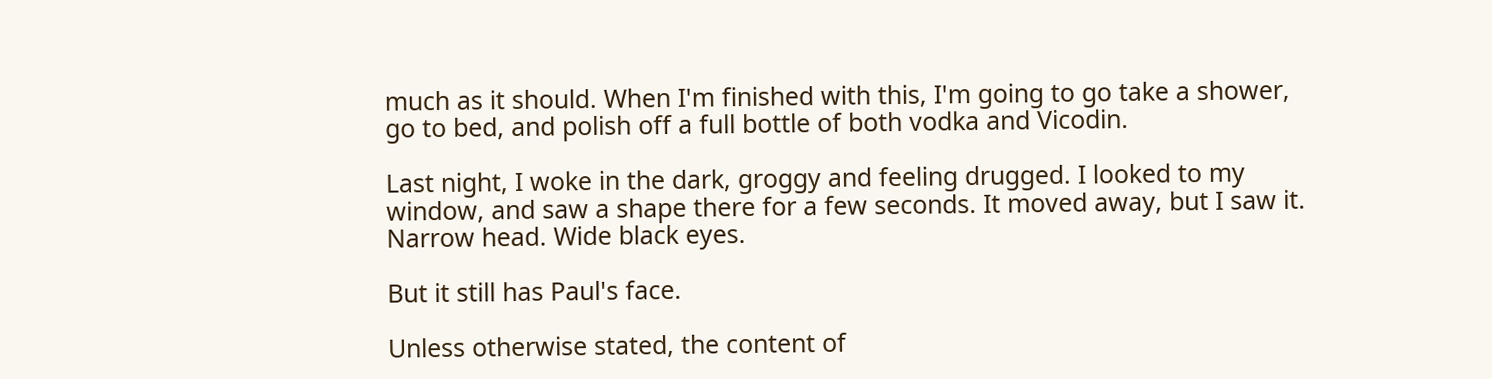much as it should. When I'm finished with this, I'm going to go take a shower, go to bed, and polish off a full bottle of both vodka and Vicodin.

Last night, I woke in the dark, groggy and feeling drugged. I looked to my window, and saw a shape there for a few seconds. It moved away, but I saw it. Narrow head. Wide black eyes.

But it still has Paul's face.

Unless otherwise stated, the content of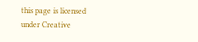this page is licensed under Creative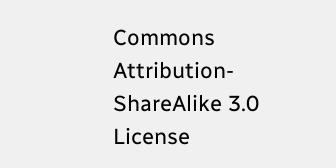Commons Attribution-ShareAlike 3.0 License